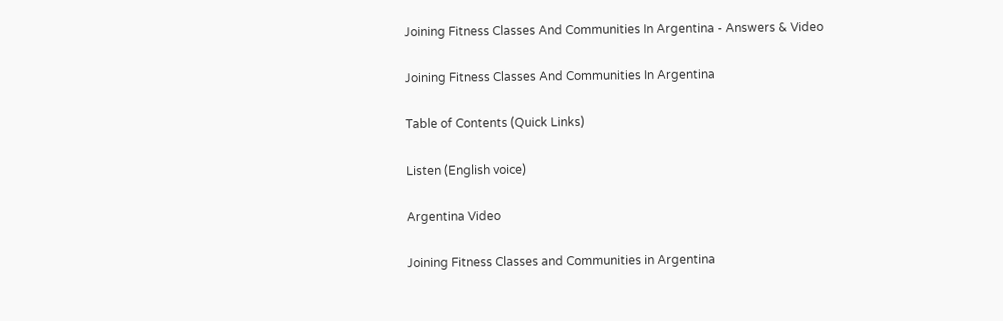Joining Fitness Classes And Communities In Argentina - Answers & Video

Joining Fitness Classes And Communities In Argentina

Table of Contents (Quick Links)

Listen (English voice)

Argentina Video

Joining Fitness Classes and Communities in Argentina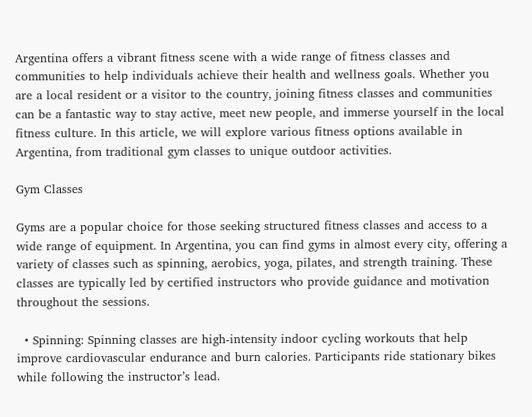Argentina offers a vibrant fitness scene with a wide range of fitness classes and communities to help individuals achieve their health and wellness goals. Whether you are a local resident or a visitor to the country, joining fitness classes and communities can be a fantastic way to stay active, meet new people, and immerse yourself in the local fitness culture. In this article, we will explore various fitness options available in Argentina, from traditional gym classes to unique outdoor activities.

Gym Classes

Gyms are a popular choice for those seeking structured fitness classes and access to a wide range of equipment. In Argentina, you can find gyms in almost every city, offering a variety of classes such as spinning, aerobics, yoga, pilates, and strength training. These classes are typically led by certified instructors who provide guidance and motivation throughout the sessions.

  • Spinning: Spinning classes are high-intensity indoor cycling workouts that help improve cardiovascular endurance and burn calories. Participants ride stationary bikes while following the instructor’s lead.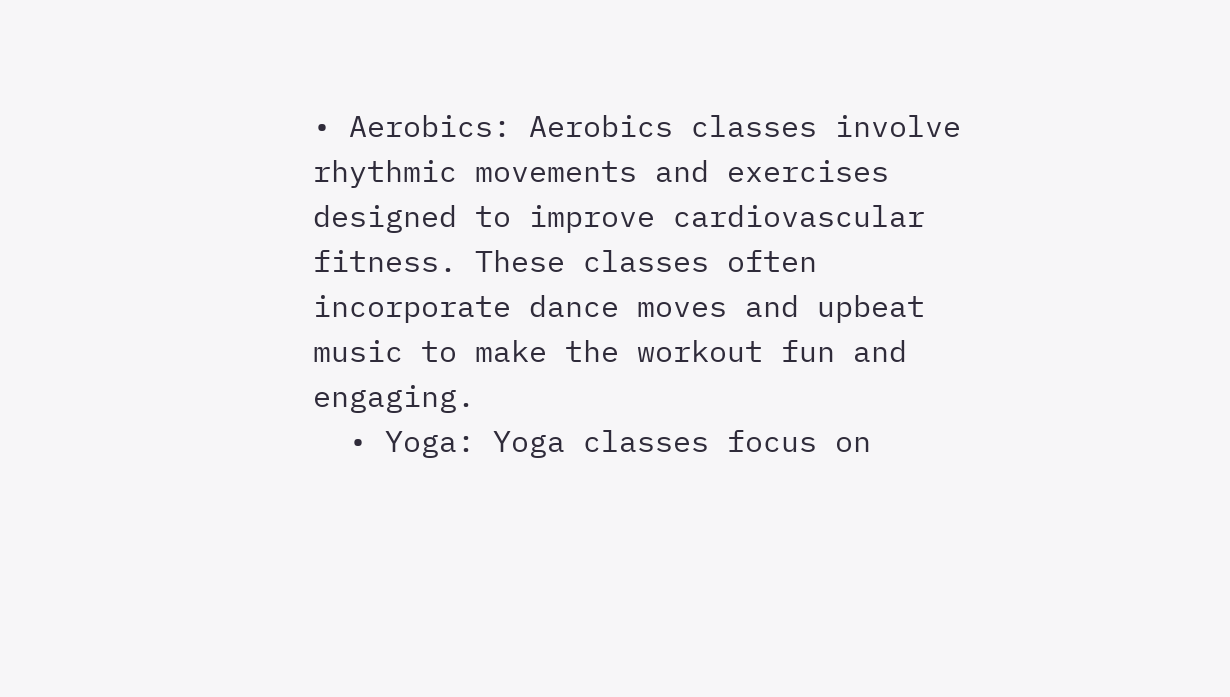• Aerobics: Aerobics classes involve rhythmic movements and exercises designed to improve cardiovascular fitness. These classes often incorporate dance moves and upbeat music to make the workout fun and engaging.
  • Yoga: Yoga classes focus on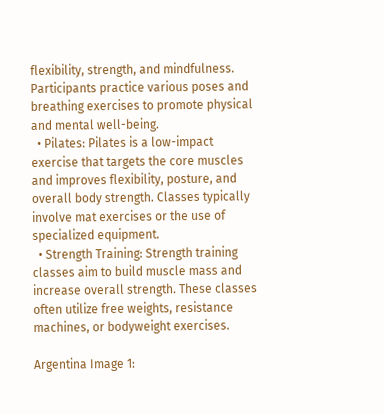flexibility, strength, and mindfulness. Participants practice various poses and breathing exercises to promote physical and mental well-being.
  • Pilates: Pilates is a low-impact exercise that targets the core muscles and improves flexibility, posture, and overall body strength. Classes typically involve mat exercises or the use of specialized equipment.
  • Strength Training: Strength training classes aim to build muscle mass and increase overall strength. These classes often utilize free weights, resistance machines, or bodyweight exercises.

Argentina Image 1: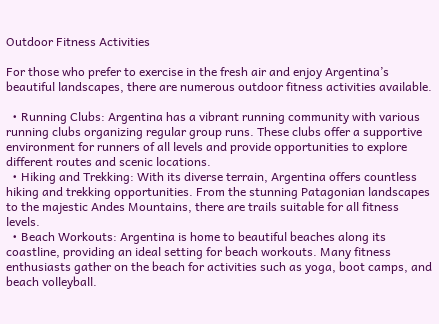Outdoor Fitness Activities

For those who prefer to exercise in the fresh air and enjoy Argentina’s beautiful landscapes, there are numerous outdoor fitness activities available.

  • Running Clubs: Argentina has a vibrant running community with various running clubs organizing regular group runs. These clubs offer a supportive environment for runners of all levels and provide opportunities to explore different routes and scenic locations.
  • Hiking and Trekking: With its diverse terrain, Argentina offers countless hiking and trekking opportunities. From the stunning Patagonian landscapes to the majestic Andes Mountains, there are trails suitable for all fitness levels.
  • Beach Workouts: Argentina is home to beautiful beaches along its coastline, providing an ideal setting for beach workouts. Many fitness enthusiasts gather on the beach for activities such as yoga, boot camps, and beach volleyball.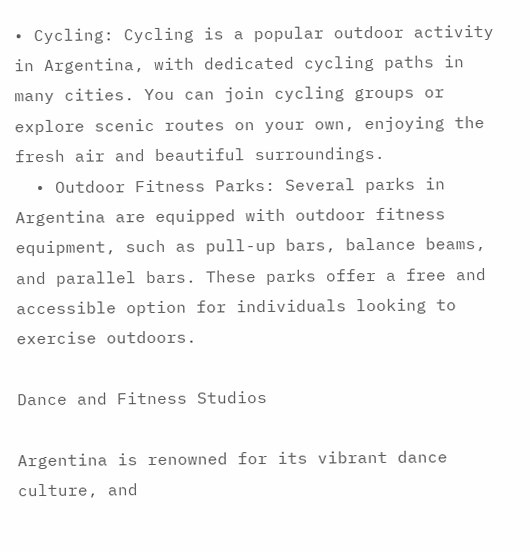• Cycling: Cycling is a popular outdoor activity in Argentina, with dedicated cycling paths in many cities. You can join cycling groups or explore scenic routes on your own, enjoying the fresh air and beautiful surroundings.
  • Outdoor Fitness Parks: Several parks in Argentina are equipped with outdoor fitness equipment, such as pull-up bars, balance beams, and parallel bars. These parks offer a free and accessible option for individuals looking to exercise outdoors.

Dance and Fitness Studios

Argentina is renowned for its vibrant dance culture, and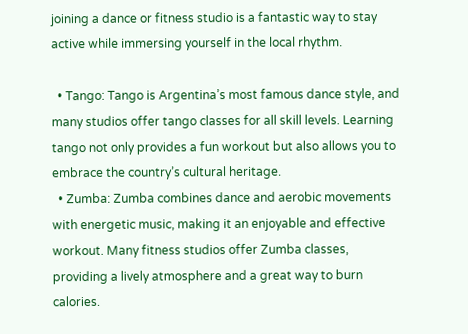joining a dance or fitness studio is a fantastic way to stay active while immersing yourself in the local rhythm.

  • Tango: Tango is Argentina’s most famous dance style, and many studios offer tango classes for all skill levels. Learning tango not only provides a fun workout but also allows you to embrace the country’s cultural heritage.
  • Zumba: Zumba combines dance and aerobic movements with energetic music, making it an enjoyable and effective workout. Many fitness studios offer Zumba classes, providing a lively atmosphere and a great way to burn calories.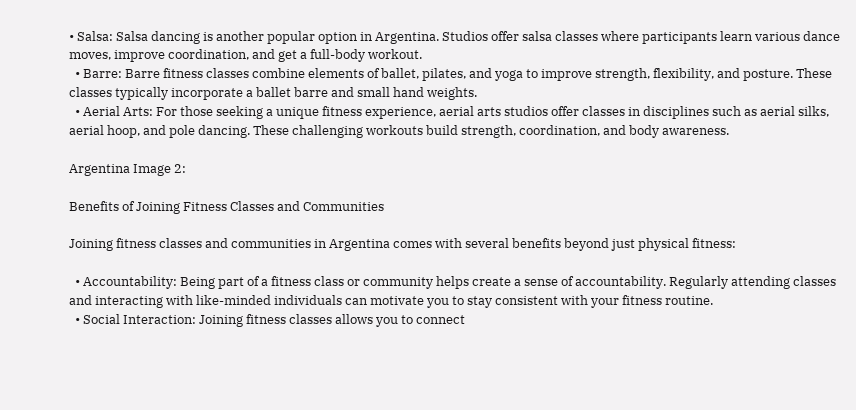• Salsa: Salsa dancing is another popular option in Argentina. Studios offer salsa classes where participants learn various dance moves, improve coordination, and get a full-body workout.
  • Barre: Barre fitness classes combine elements of ballet, pilates, and yoga to improve strength, flexibility, and posture. These classes typically incorporate a ballet barre and small hand weights.
  • Aerial Arts: For those seeking a unique fitness experience, aerial arts studios offer classes in disciplines such as aerial silks, aerial hoop, and pole dancing. These challenging workouts build strength, coordination, and body awareness.

Argentina Image 2:

Benefits of Joining Fitness Classes and Communities

Joining fitness classes and communities in Argentina comes with several benefits beyond just physical fitness:

  • Accountability: Being part of a fitness class or community helps create a sense of accountability. Regularly attending classes and interacting with like-minded individuals can motivate you to stay consistent with your fitness routine.
  • Social Interaction: Joining fitness classes allows you to connect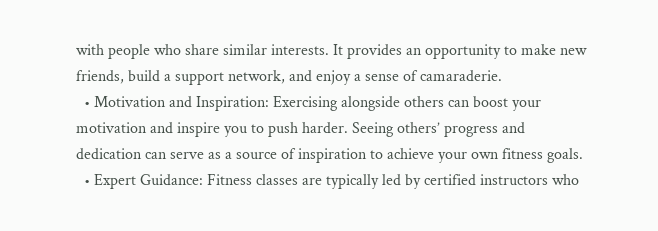with people who share similar interests. It provides an opportunity to make new friends, build a support network, and enjoy a sense of camaraderie.
  • Motivation and Inspiration: Exercising alongside others can boost your motivation and inspire you to push harder. Seeing others’ progress and dedication can serve as a source of inspiration to achieve your own fitness goals.
  • Expert Guidance: Fitness classes are typically led by certified instructors who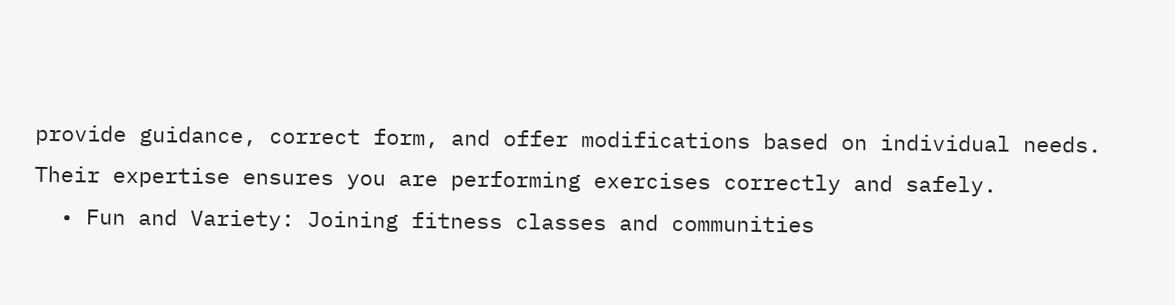provide guidance, correct form, and offer modifications based on individual needs. Their expertise ensures you are performing exercises correctly and safely.
  • Fun and Variety: Joining fitness classes and communities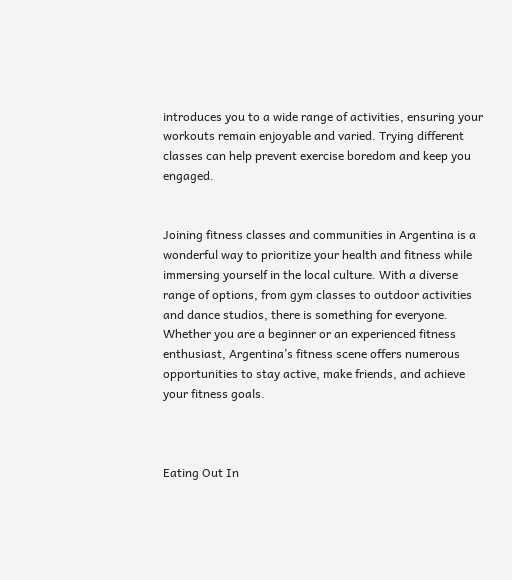introduces you to a wide range of activities, ensuring your workouts remain enjoyable and varied. Trying different classes can help prevent exercise boredom and keep you engaged.


Joining fitness classes and communities in Argentina is a wonderful way to prioritize your health and fitness while immersing yourself in the local culture. With a diverse range of options, from gym classes to outdoor activities and dance studios, there is something for everyone. Whether you are a beginner or an experienced fitness enthusiast, Argentina’s fitness scene offers numerous opportunities to stay active, make friends, and achieve your fitness goals.



Eating Out In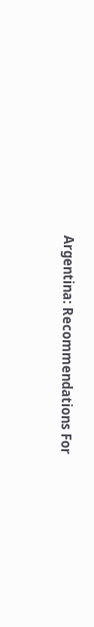Argentina: Recommendations For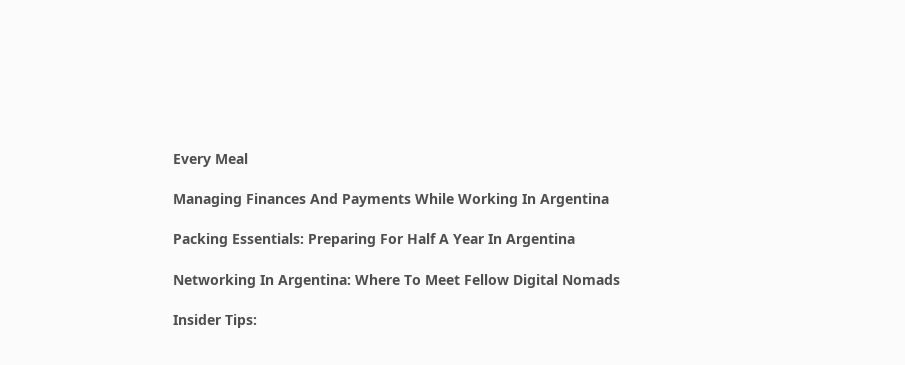Every Meal

Managing Finances And Payments While Working In Argentina

Packing Essentials: Preparing For Half A Year In Argentina

Networking In Argentina: Where To Meet Fellow Digital Nomads

Insider Tips: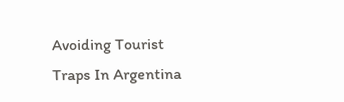Avoiding Tourist Traps In Argentina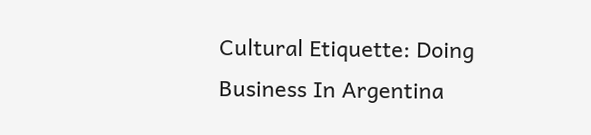Cultural Etiquette: Doing Business In Argentina